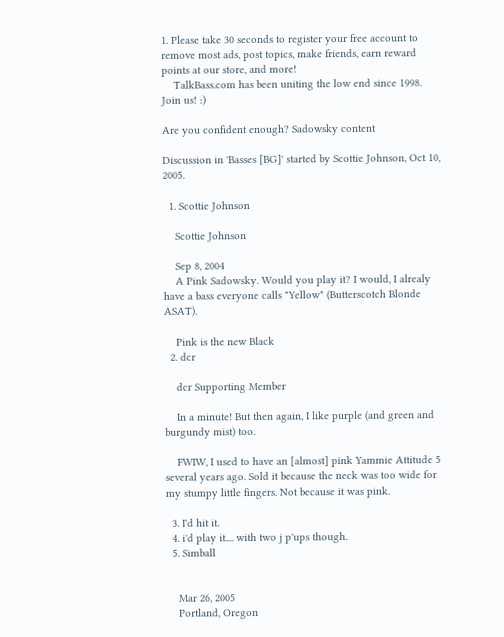1. Please take 30 seconds to register your free account to remove most ads, post topics, make friends, earn reward points at our store, and more!
    TalkBass.com has been uniting the low end since 1998.  Join us! :)

Are you confident enough? Sadowsky content

Discussion in 'Basses [BG]' started by Scottie Johnson, Oct 10, 2005.

  1. Scottie Johnson

    Scottie Johnson

    Sep 8, 2004
    A Pink Sadowsky. Would you play it? I would, I alrealy have a bass everyone calls "Yellow" (Butterscotch Blonde ASAT).

    Pink is the new Black
  2. dcr

    dcr Supporting Member

    In a minute! But then again, I like purple (and green and burgundy mist) too.

    FWIW, I used to have an [almost] pink Yammie Attitude 5 several years ago. Sold it because the neck was too wide for my stumpy little fingers. Not because it was pink.

  3. I'd hit it.
  4. i'd play it.... with two j p'ups though.
  5. Simball


    Mar 26, 2005
    Portland, Oregon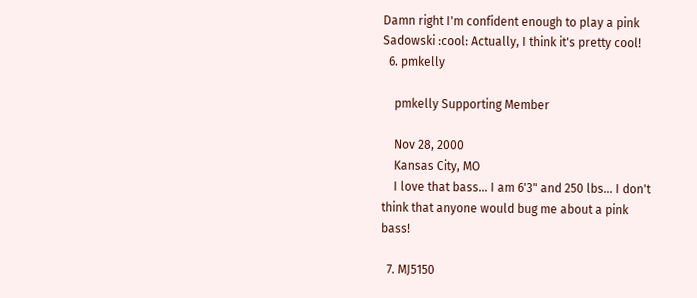Damn right I'm confident enough to play a pink Sadowski :cool: Actually, I think it's pretty cool!
  6. pmkelly

    pmkelly Supporting Member

    Nov 28, 2000
    Kansas City, MO
    I love that bass... I am 6'3" and 250 lbs... I don't think that anyone would bug me about a pink bass!

  7. MJ5150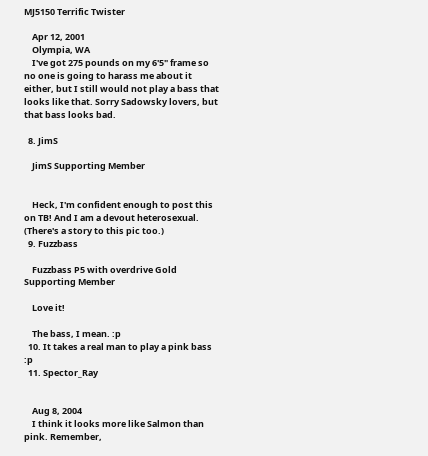MJ5150 Terrific Twister

    Apr 12, 2001
    Olympia, WA
    I've got 275 pounds on my 6'5" frame so no one is going to harass me about it either, but I still would not play a bass that looks like that. Sorry Sadowsky lovers, but that bass looks bad.

  8. JimS

    JimS Supporting Member


    Heck, I'm confident enough to post this on TB! And I am a devout heterosexual. (There's a story to this pic too.)
  9. Fuzzbass

    Fuzzbass P5 with overdrive Gold Supporting Member

    Love it!

    The bass, I mean. :p
  10. It takes a real man to play a pink bass :p
  11. Spector_Ray


    Aug 8, 2004
    I think it looks more like Salmon than pink. Remember,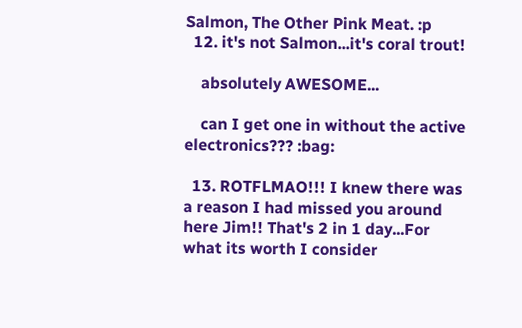Salmon, The Other Pink Meat. :p
  12. it's not Salmon...it's coral trout!

    absolutely AWESOME...

    can I get one in without the active electronics??? :bag:

  13. ROTFLMAO!!! I knew there was a reason I had missed you around here Jim!! That's 2 in 1 day...For what its worth I consider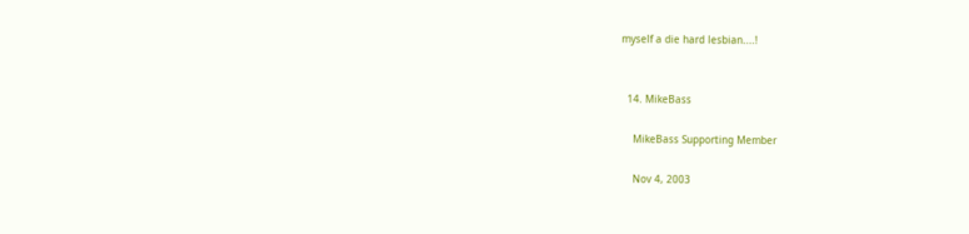myself a die hard lesbian....!


  14. MikeBass

    MikeBass Supporting Member

    Nov 4, 2003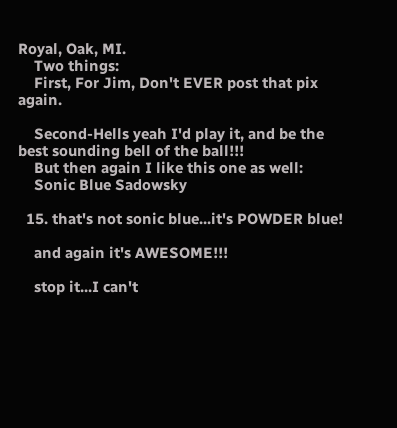Royal, Oak, MI.
    Two things:
    First, For Jim, Don't EVER post that pix again.

    Second-Hells yeah I'd play it, and be the best sounding bell of the ball!!!
    But then again I like this one as well:
    Sonic Blue Sadowsky

  15. that's not sonic blue...it's POWDER blue!

    and again it's AWESOME!!!

    stop it...I can't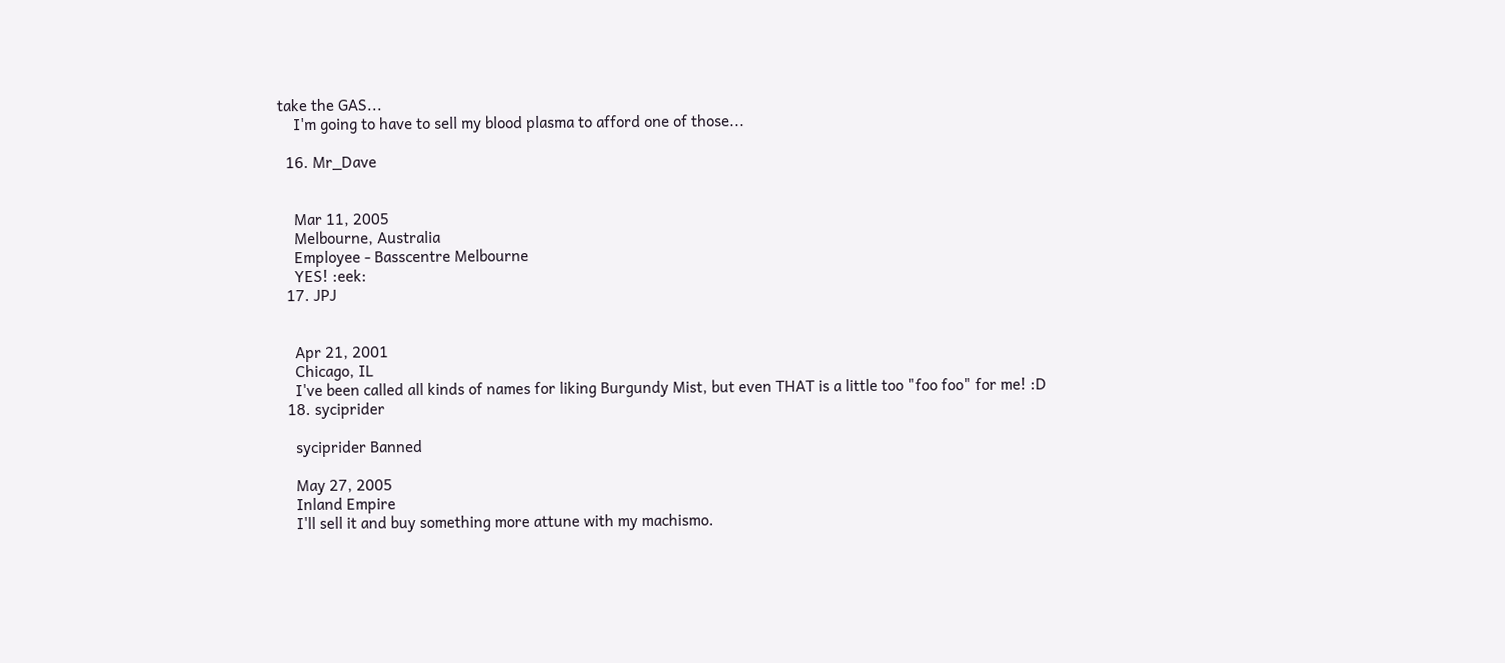take the GAS...
    I'm going to have to sell my blood plasma to afford one of those...

  16. Mr_Dave


    Mar 11, 2005
    Melbourne, Australia
    Employee - Basscentre Melbourne
    YES! :eek:
  17. JPJ


    Apr 21, 2001
    Chicago, IL
    I've been called all kinds of names for liking Burgundy Mist, but even THAT is a little too "foo foo" for me! :D
  18. syciprider

    syciprider Banned

    May 27, 2005
    Inland Empire
    I'll sell it and buy something more attune with my machismo.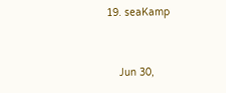19. seaKamp


    Jun 30,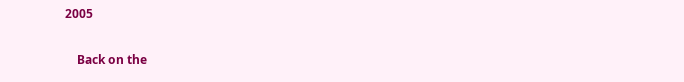2005


    Back on the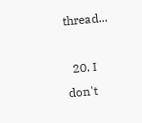thread...

  20. I don't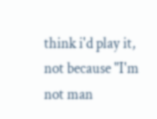think i'd play it, not because "I'm not man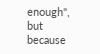enough", but because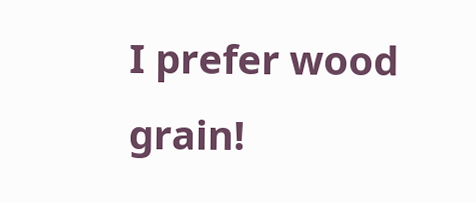I prefer wood grain!